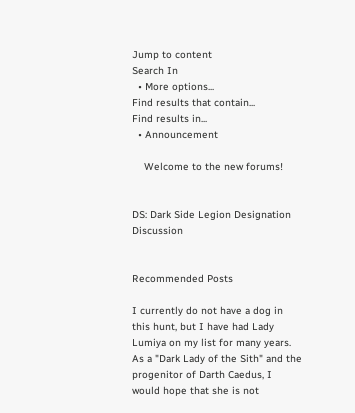Jump to content
Search In
  • More options...
Find results that contain...
Find results in...
  • Announcement

    Welcome to the new forums!


DS: Dark Side Legion Designation Discussion


Recommended Posts

I currently do not have a dog in this hunt, but I have had Lady Lumiya on my list for many years. As a "Dark Lady of the Sith" and the progenitor of Darth Caedus, I would hope that she is not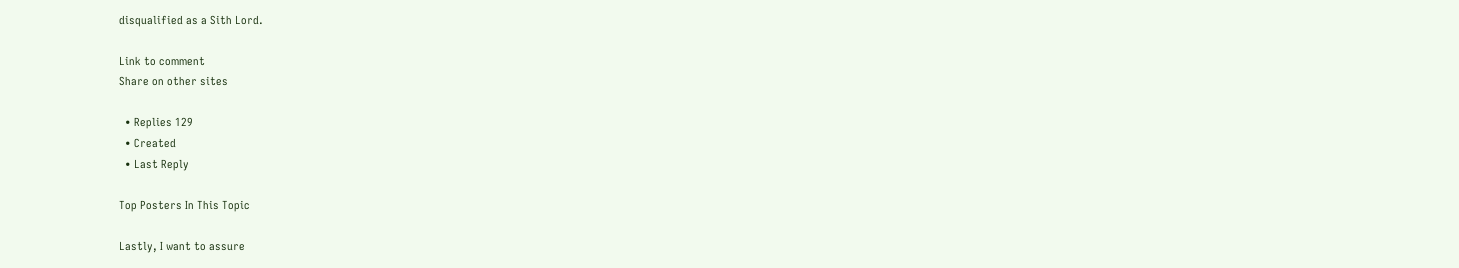disqualified as a Sith Lord.

Link to comment
Share on other sites

  • Replies 129
  • Created
  • Last Reply

Top Posters In This Topic

Lastly, I want to assure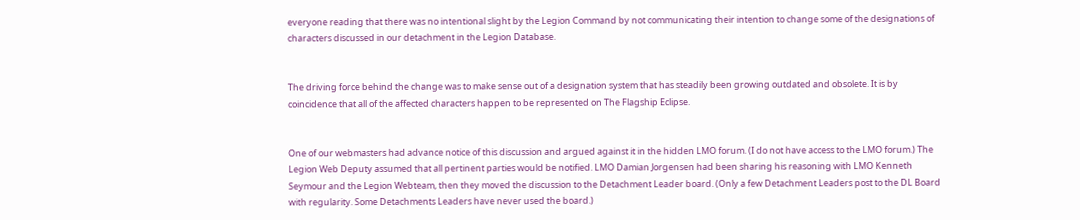everyone reading that there was no intentional slight by the Legion Command by not communicating their intention to change some of the designations of characters discussed in our detachment in the Legion Database.


The driving force behind the change was to make sense out of a designation system that has steadily been growing outdated and obsolete. It is by coincidence that all of the affected characters happen to be represented on The Flagship Eclipse.


One of our webmasters had advance notice of this discussion and argued against it in the hidden LMO forum. (I do not have access to the LMO forum.) The Legion Web Deputy assumed that all pertinent parties would be notified. LMO Damian Jorgensen had been sharing his reasoning with LMO Kenneth Seymour and the Legion Webteam, then they moved the discussion to the Detachment Leader board. (Only a few Detachment Leaders post to the DL Board with regularity. Some Detachments Leaders have never used the board.)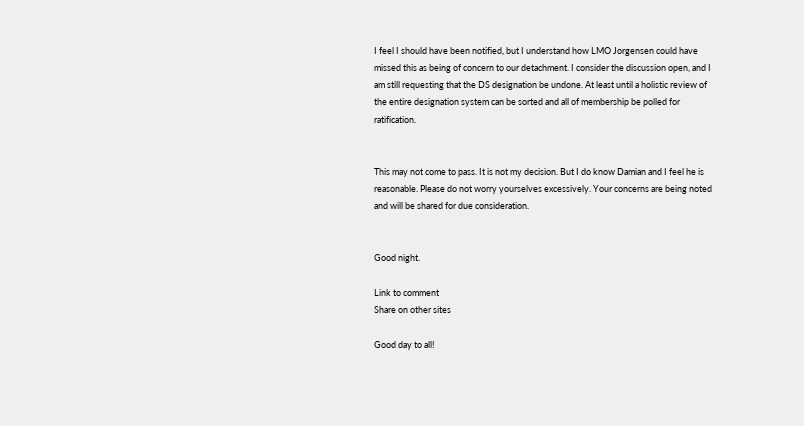I feel I should have been notified, but I understand how LMO Jorgensen could have missed this as being of concern to our detachment. I consider the discussion open, and I am still requesting that the DS designation be undone. At least until a holistic review of the entire designation system can be sorted and all of membership be polled for ratification.


This may not come to pass. It is not my decision. But I do know Damian and I feel he is reasonable. Please do not worry yourselves excessively. Your concerns are being noted and will be shared for due consideration.


Good night.

Link to comment
Share on other sites

Good day to all!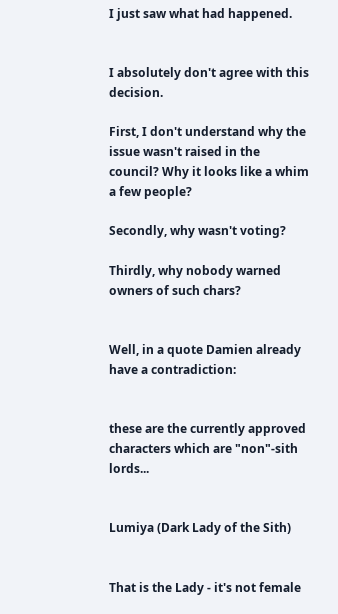I just saw what had happened.


I absolutely don't agree with this decision.

First, I don't understand why the issue wasn't raised in the council? Why it looks like a whim a few people?

Secondly, why wasn't voting?

Thirdly, why nobody warned owners of such chars?


Well, in a quote Damien already have a contradiction:


these are the currently approved characters which are "non"-sith lords...


Lumiya (Dark Lady of the Sith)


That is the Lady - it's not female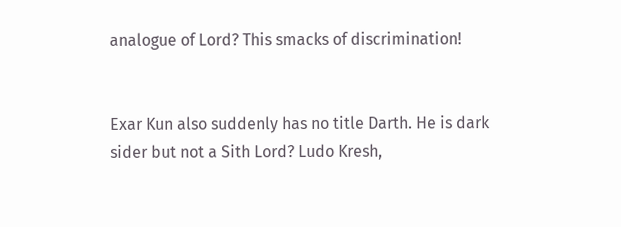analogue of Lord? This smacks of discrimination!


Exar Kun also suddenly has no title Darth. He is dark sider but not a Sith Lord? Ludo Kresh,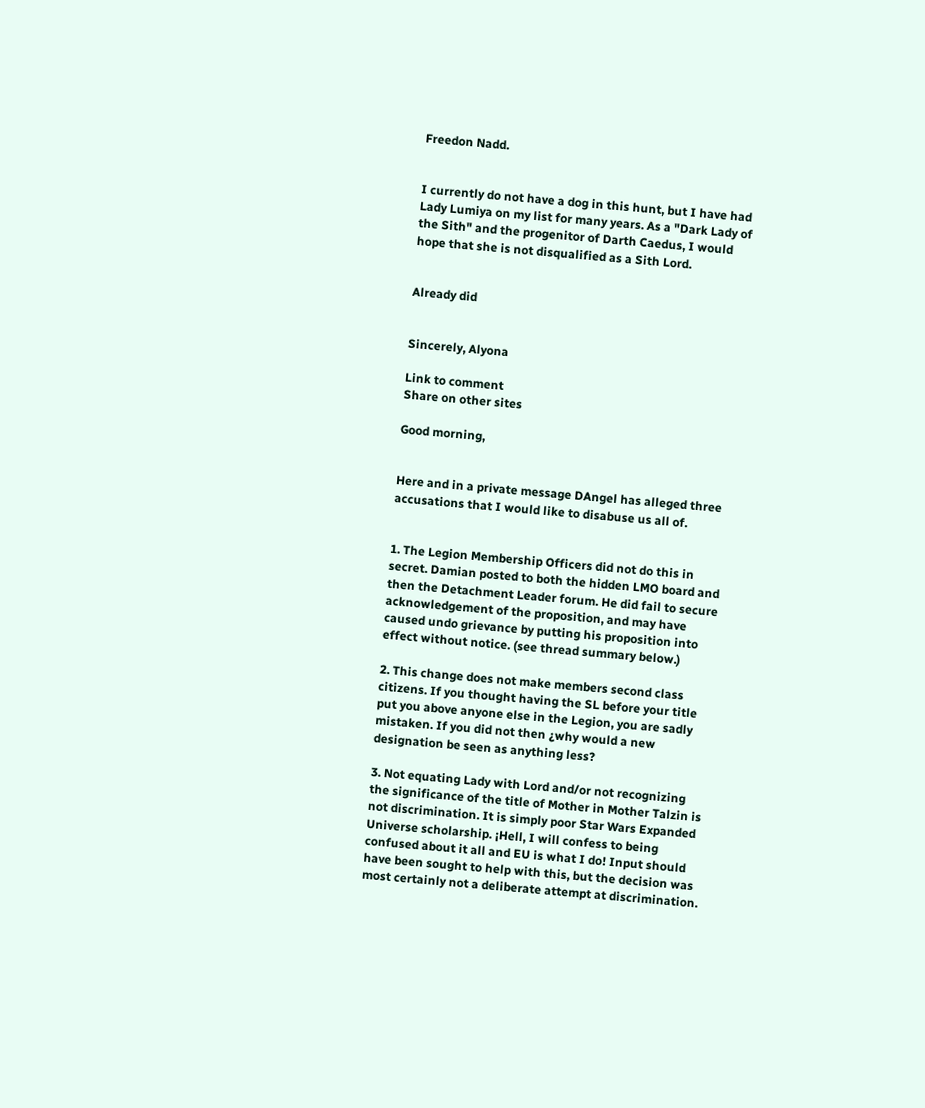Freedon Nadd.


I currently do not have a dog in this hunt, but I have had Lady Lumiya on my list for many years. As a "Dark Lady of the Sith" and the progenitor of Darth Caedus, I would hope that she is not disqualified as a Sith Lord.


Already did


Sincerely, Alyona

Link to comment
Share on other sites

Good morning,


Here and in a private message DAngel has alleged three accusations that I would like to disabuse us all of.


1. The Legion Membership Officers did not do this in secret. Damian posted to both the hidden LMO board and then the Detachment Leader forum. He did fail to secure acknowledgement of the proposition, and may have caused undo grievance by putting his proposition into effect without notice. (see thread summary below.)

2. This change does not make members second class citizens. If you thought having the SL before your title put you above anyone else in the Legion, you are sadly mistaken. If you did not then ¿why would a new designation be seen as anything less?

3. Not equating Lady with Lord and/or not recognizing the significance of the title of Mother in Mother Talzin is not discrimination. It is simply poor Star Wars Expanded Universe scholarship. ¡Hell, I will confess to being confused about it all and EU is what I do! Input should have been sought to help with this, but the decision was most certainly not a deliberate attempt at discrimination.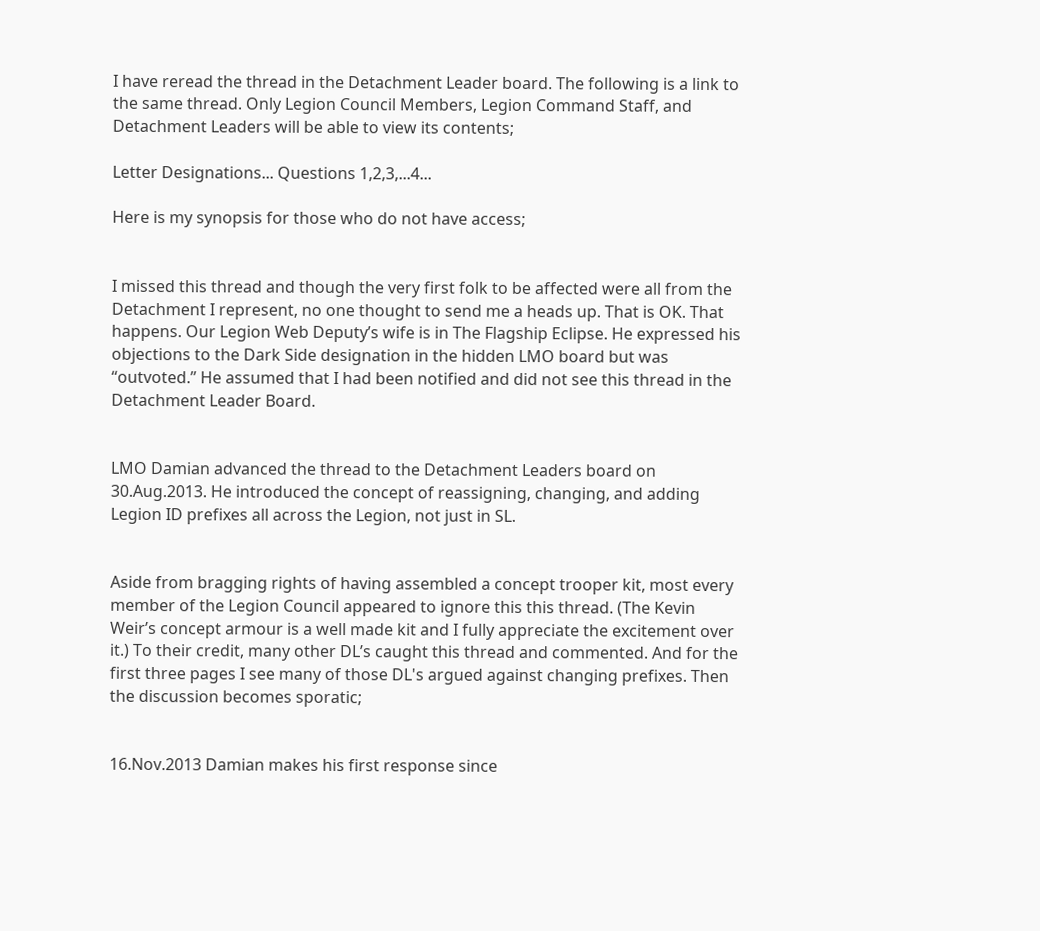I have reread the thread in the Detachment Leader board. The following is a link to the same thread. Only Legion Council Members, Legion Command Staff, and Detachment Leaders will be able to view its contents;

Letter Designations... Questions 1,2,3,...4...

Here is my synopsis for those who do not have access;


I missed this thread and though the very first folk to be affected were all from the Detachment I represent, no one thought to send me a heads up. That is OK. That happens. Our Legion Web Deputy’s wife is in The Flagship Eclipse. He expressed his objections to the Dark Side designation in the hidden LMO board but was “outvoted.” He assumed that I had been notified and did not see this thread in the Detachment Leader Board.


LMO Damian advanced the thread to the Detachment Leaders board on 30.Aug.2013. He introduced the concept of reassigning, changing, and adding Legion ID prefixes all across the Legion, not just in SL.


Aside from bragging rights of having assembled a concept trooper kit, most every member of the Legion Council appeared to ignore this this thread. (The Kevin Weir’s concept armour is a well made kit and I fully appreciate the excitement over it.) To their credit, many other DL’s caught this thread and commented. And for the first three pages I see many of those DL's argued against changing prefixes. Then the discussion becomes sporatic;


16.Nov.2013 Damian makes his first response since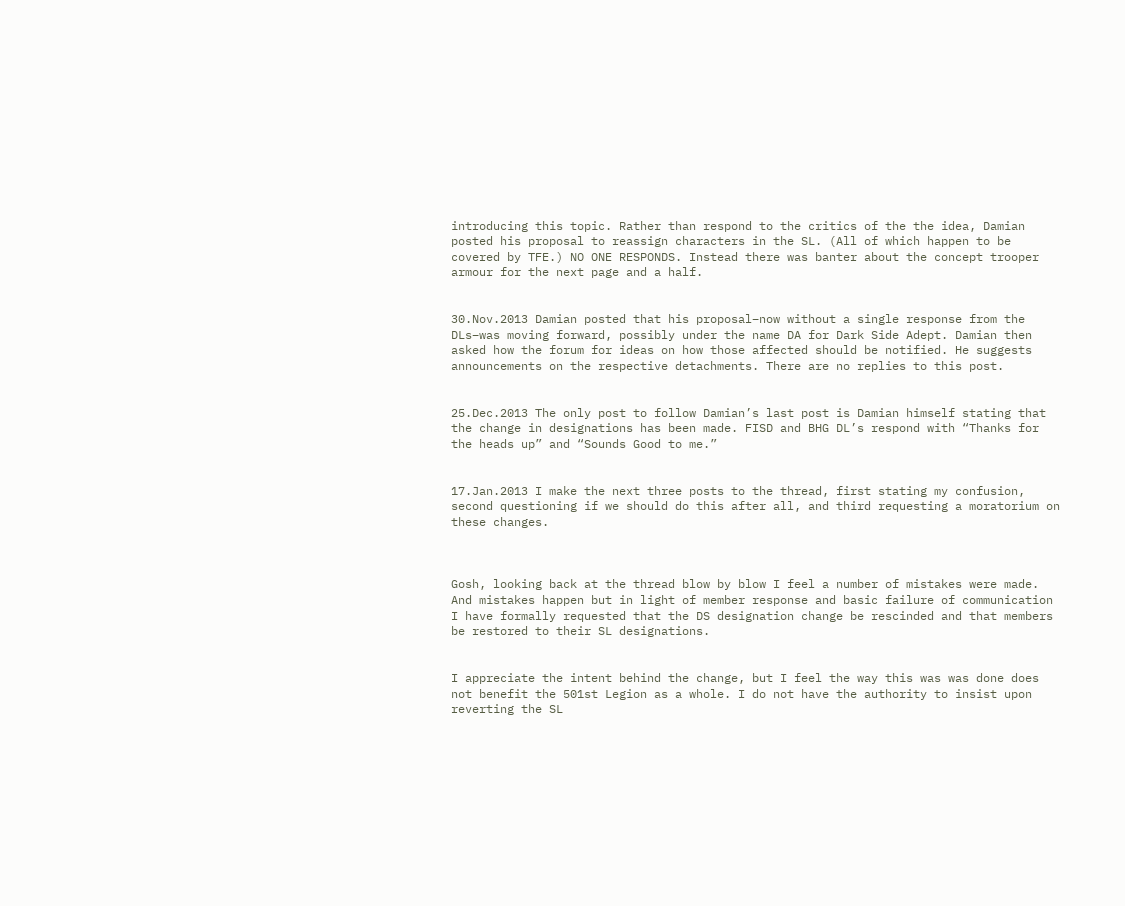introducing this topic. Rather than respond to the critics of the the idea, Damian posted his proposal to reassign characters in the SL. (All of which happen to be covered by TFE.) NO ONE RESPONDS. Instead there was banter about the concept trooper armour for the next page and a half.


30.Nov.2013 Damian posted that his proposal–now without a single response from the DLs–was moving forward, possibly under the name DA for Dark Side Adept. Damian then asked how the forum for ideas on how those affected should be notified. He suggests announcements on the respective detachments. There are no replies to this post.


25.Dec.2013 The only post to follow Damian’s last post is Damian himself stating that the change in designations has been made. FISD and BHG DL’s respond with “Thanks for the heads up” and “Sounds Good to me.”


17.Jan.2013 I make the next three posts to the thread, first stating my confusion, second questioning if we should do this after all, and third requesting a moratorium on these changes.



Gosh, looking back at the thread blow by blow I feel a number of mistakes were made. And mistakes happen but in light of member response and basic failure of communication I have formally requested that the DS designation change be rescinded and that members be restored to their SL designations.


I appreciate the intent behind the change, but I feel the way this was was done does not benefit the 501st Legion as a whole. I do not have the authority to insist upon reverting the SL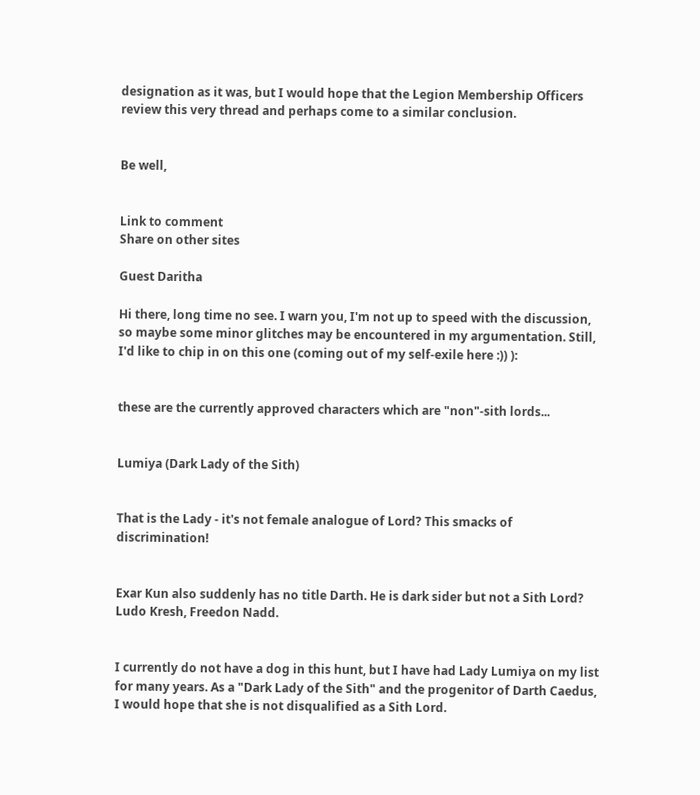designation as it was, but I would hope that the Legion Membership Officers review this very thread and perhaps come to a similar conclusion.


Be well,


Link to comment
Share on other sites

Guest Daritha

Hi there, long time no see. I warn you, I'm not up to speed with the discussion, so maybe some minor glitches may be encountered in my argumentation. Still, I'd like to chip in on this one (coming out of my self-exile here :)) ):


these are the currently approved characters which are "non"-sith lords...


Lumiya (Dark Lady of the Sith)


That is the Lady - it's not female analogue of Lord? This smacks of discrimination!


Exar Kun also suddenly has no title Darth. He is dark sider but not a Sith Lord? Ludo Kresh, Freedon Nadd.


I currently do not have a dog in this hunt, but I have had Lady Lumiya on my list for many years. As a "Dark Lady of the Sith" and the progenitor of Darth Caedus, I would hope that she is not disqualified as a Sith Lord.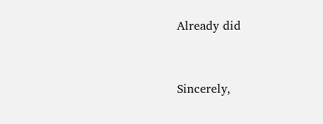Already did


Sincerely,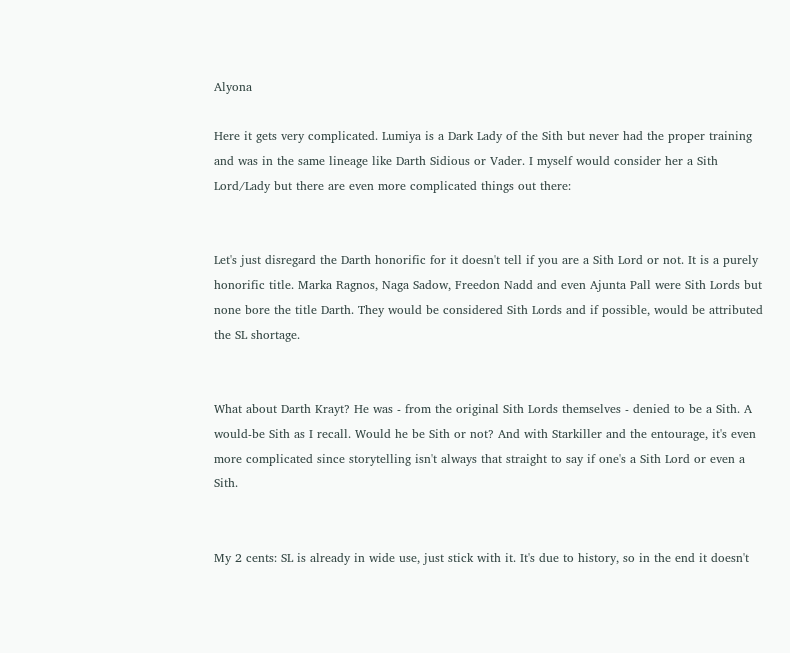Alyona

Here it gets very complicated. Lumiya is a Dark Lady of the Sith but never had the proper training and was in the same lineage like Darth Sidious or Vader. I myself would consider her a Sith Lord/Lady but there are even more complicated things out there:


Let's just disregard the Darth honorific for it doesn't tell if you are a Sith Lord or not. It is a purely honorific title. Marka Ragnos, Naga Sadow, Freedon Nadd and even Ajunta Pall were Sith Lords but none bore the title Darth. They would be considered Sith Lords and if possible, would be attributed the SL shortage.


What about Darth Krayt? He was - from the original Sith Lords themselves - denied to be a Sith. A would-be Sith as I recall. Would he be Sith or not? And with Starkiller and the entourage, it's even more complicated since storytelling isn't always that straight to say if one's a Sith Lord or even a Sith.


My 2 cents: SL is already in wide use, just stick with it. It's due to history, so in the end it doesn't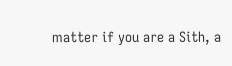matter if you are a Sith, a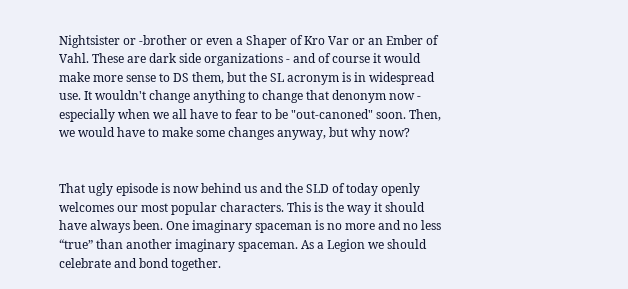Nightsister or -brother or even a Shaper of Kro Var or an Ember of Vahl. These are dark side organizations - and of course it would make more sense to DS them, but the SL acronym is in widespread use. It wouldn't change anything to change that denonym now - especially when we all have to fear to be "out-canoned" soon. Then, we would have to make some changes anyway, but why now?


That ugly episode is now behind us and the SLD of today openly welcomes our most popular characters. This is the way it should have always been. One imaginary spaceman is no more and no less “true” than another imaginary spaceman. As a Legion we should celebrate and bond together.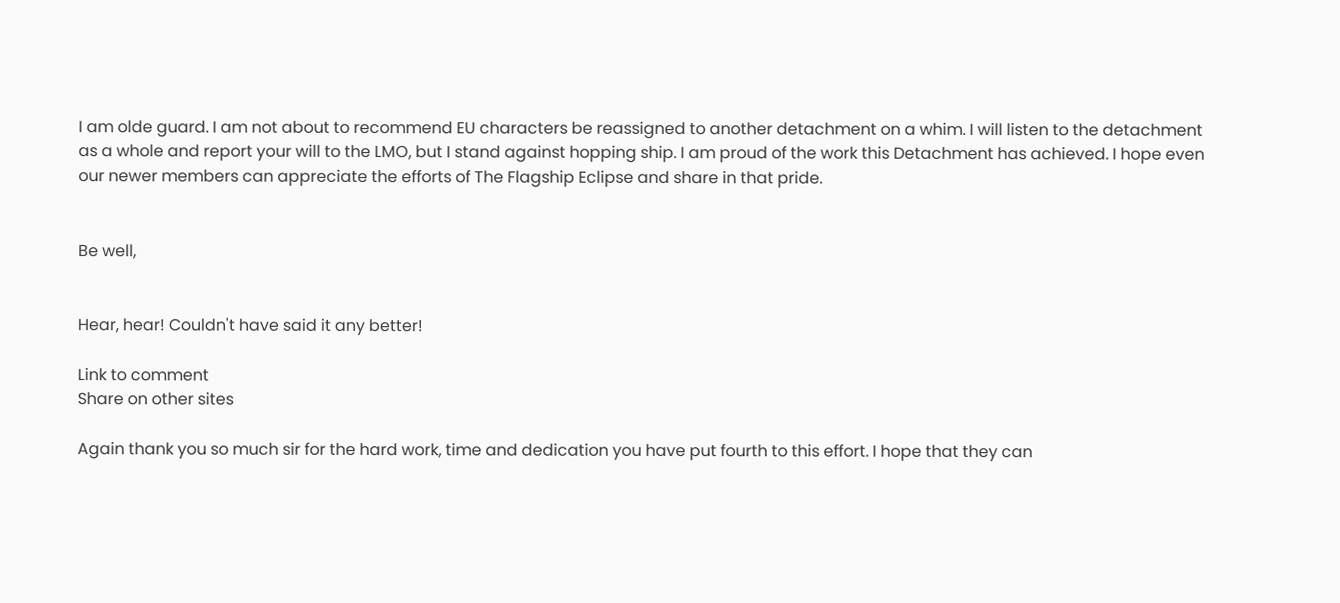I am olde guard. I am not about to recommend EU characters be reassigned to another detachment on a whim. I will listen to the detachment as a whole and report your will to the LMO, but I stand against hopping ship. I am proud of the work this Detachment has achieved. I hope even our newer members can appreciate the efforts of The Flagship Eclipse and share in that pride.


Be well,


Hear, hear! Couldn't have said it any better!

Link to comment
Share on other sites

Again thank you so much sir for the hard work, time and dedication you have put fourth to this effort. I hope that they can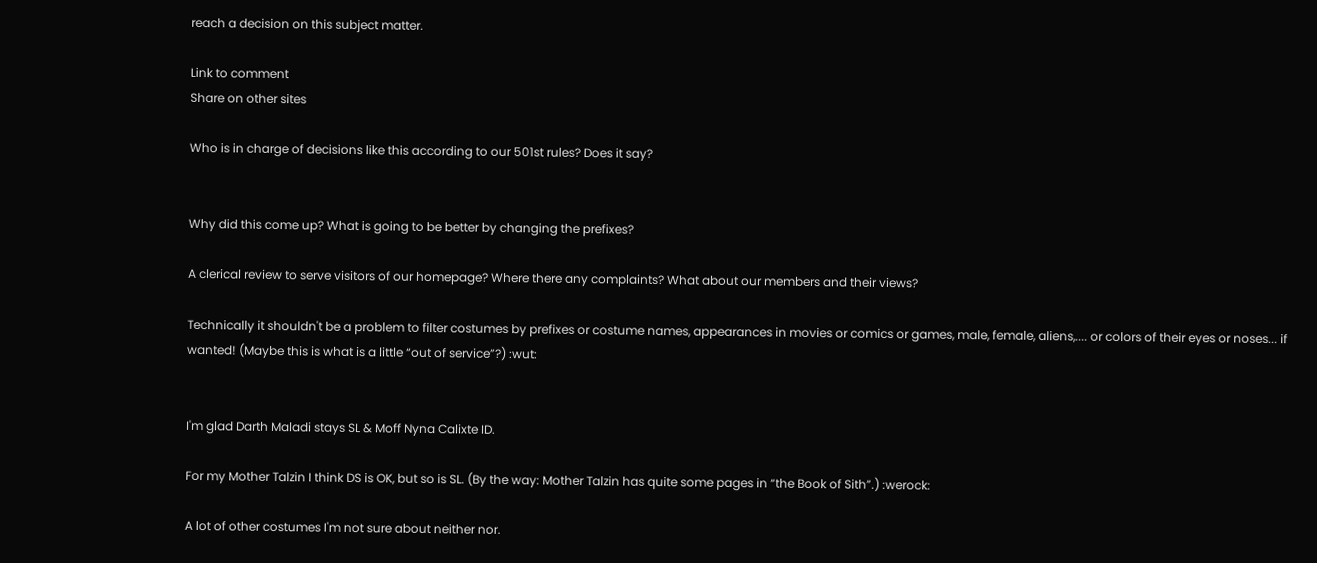reach a decision on this subject matter.

Link to comment
Share on other sites

Who is in charge of decisions like this according to our 501st rules? Does it say?


Why did this come up? What is going to be better by changing the prefixes?

A clerical review to serve visitors of our homepage? Where there any complaints? What about our members and their views?

Technically it shouldn't be a problem to filter costumes by prefixes or costume names, appearances in movies or comics or games, male, female, aliens,.... or colors of their eyes or noses... if wanted! (Maybe this is what is a little “out of service”?) :wut:


I'm glad Darth Maladi stays SL & Moff Nyna Calixte ID.

For my Mother Talzin I think DS is OK, but so is SL. (By the way: Mother Talzin has quite some pages in “the Book of Sith”.) :werock:

A lot of other costumes I'm not sure about neither nor.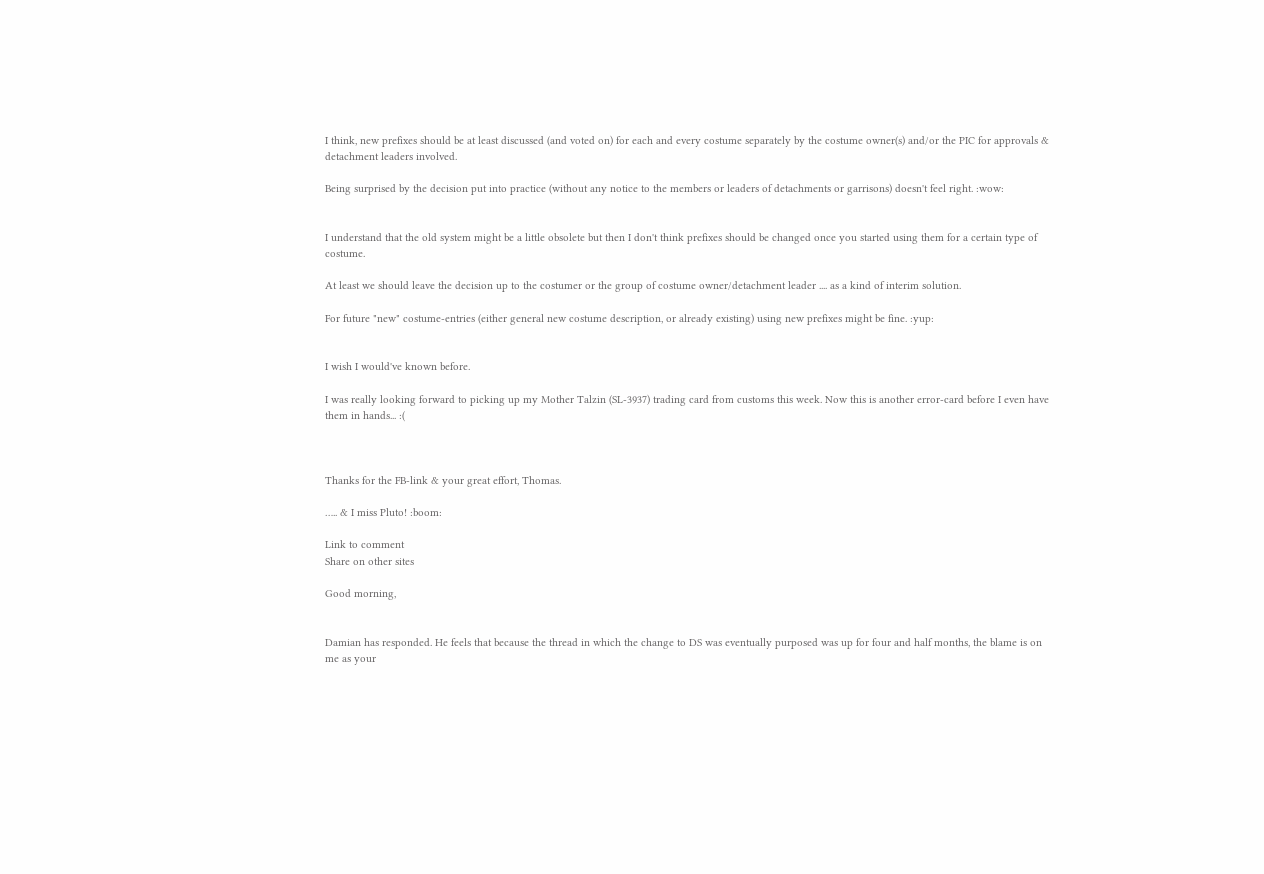I think, new prefixes should be at least discussed (and voted on) for each and every costume separately by the costume owner(s) and/or the PIC for approvals & detachment leaders involved.

Being surprised by the decision put into practice (without any notice to the members or leaders of detachments or garrisons) doesn't feel right. :wow:


I understand that the old system might be a little obsolete but then I don't think prefixes should be changed once you started using them for a certain type of costume.

At least we should leave the decision up to the costumer or the group of costume owner/detachment leader .... as a kind of interim solution.

For future "new" costume-entries (either general new costume description, or already existing) using new prefixes might be fine. :yup:


I wish I would've known before.

I was really looking forward to picking up my Mother Talzin (SL-3937) trading card from customs this week. Now this is another error-card before I even have them in hands... :(



Thanks for the FB-link & your great effort, Thomas.

….. & I miss Pluto! :boom:

Link to comment
Share on other sites

Good morning,


Damian has responded. He feels that because the thread in which the change to DS was eventually purposed was up for four and half months, the blame is on me as your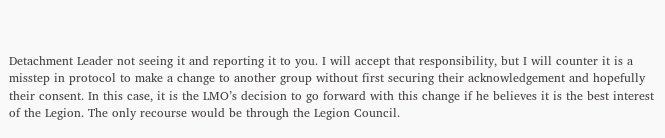Detachment Leader not seeing it and reporting it to you. I will accept that responsibility, but I will counter it is a misstep in protocol to make a change to another group without first securing their acknowledgement and hopefully their consent. In this case, it is the LMO’s decision to go forward with this change if he believes it is the best interest of the Legion. The only recourse would be through the Legion Council.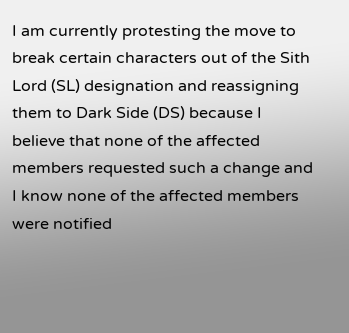I am currently protesting the move to break certain characters out of the Sith Lord (SL) designation and reassigning them to Dark Side (DS) because I believe that none of the affected members requested such a change and I know none of the affected members were notified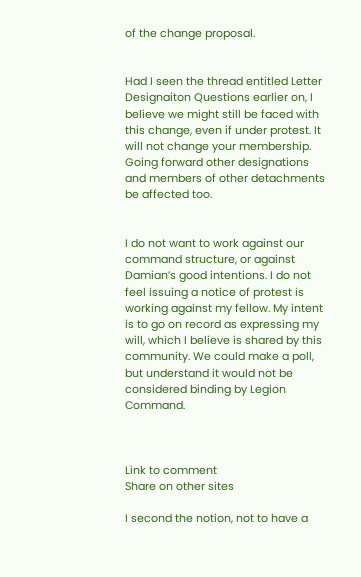of the change proposal.


Had I seen the thread entitled Letter Designaiton Questions earlier on, I believe we might still be faced with this change, even if under protest. It will not change your membership. Going forward other designations and members of other detachments be affected too.


I do not want to work against our command structure, or against Damian’s good intentions. I do not feel issuing a notice of protest is working against my fellow. My intent is to go on record as expressing my will, which I believe is shared by this community. We could make a poll, but understand it would not be considered binding by Legion Command.



Link to comment
Share on other sites

I second the notion, not to have a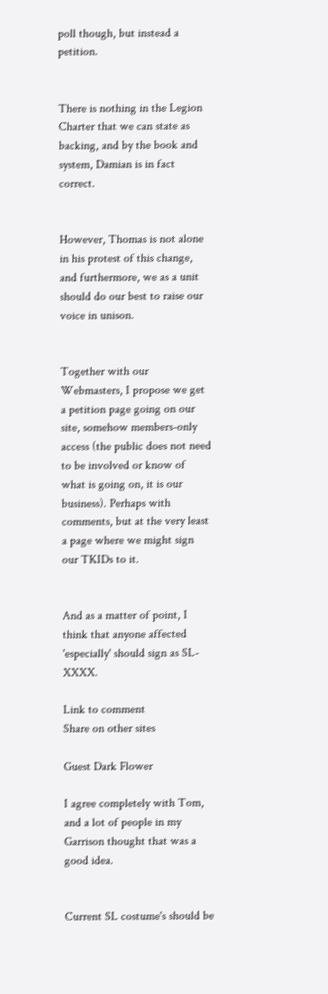poll though, but instead a petition.


There is nothing in the Legion Charter that we can state as backing, and by the book and system, Damian is in fact correct.


However, Thomas is not alone in his protest of this change, and furthermore, we as a unit should do our best to raise our voice in unison.


Together with our Webmasters, I propose we get a petition page going on our site, somehow members-only access (the public does not need to be involved or know of what is going on, it is our business). Perhaps with comments, but at the very least a page where we might sign our TKIDs to it.


And as a matter of point, I think that anyone affected 'especially' should sign as SL-XXXX.

Link to comment
Share on other sites

Guest Dark Flower

I agree completely with Tom, and a lot of people in my Garrison thought that was a good idea.


Current SL costume's should be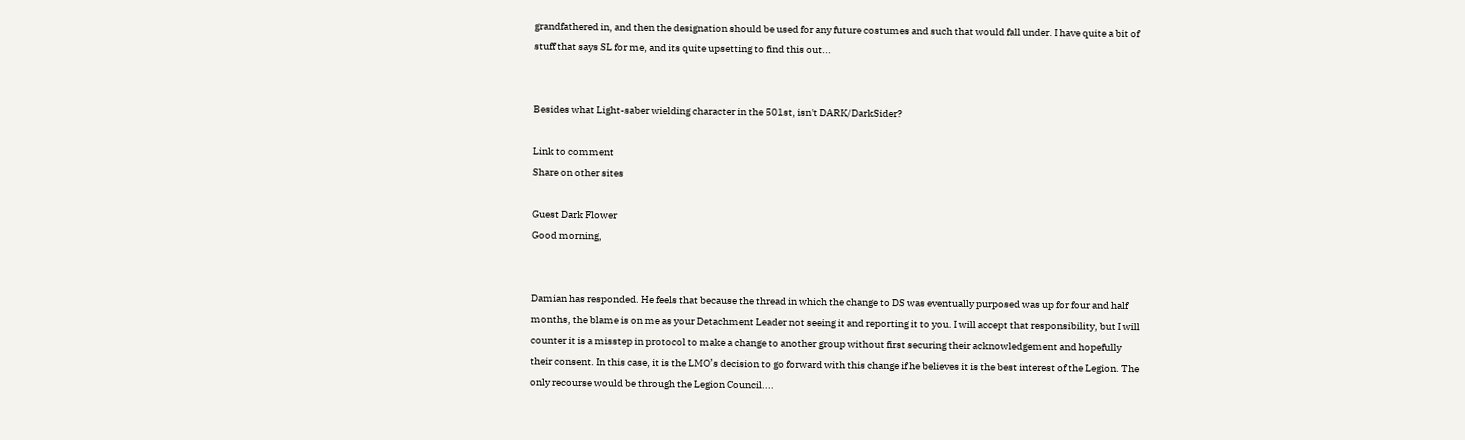grandfathered in, and then the designation should be used for any future costumes and such that would fall under. I have quite a bit of stuff that says SL for me, and its quite upsetting to find this out...


Besides what Light-saber wielding character in the 501st, isn't DARK/DarkSider?

Link to comment
Share on other sites

Guest Dark Flower
Good morning,


Damian has responded. He feels that because the thread in which the change to DS was eventually purposed was up for four and half months, the blame is on me as your Detachment Leader not seeing it and reporting it to you. I will accept that responsibility, but I will counter it is a misstep in protocol to make a change to another group without first securing their acknowledgement and hopefully their consent. In this case, it is the LMO’s decision to go forward with this change if he believes it is the best interest of the Legion. The only recourse would be through the Legion Council....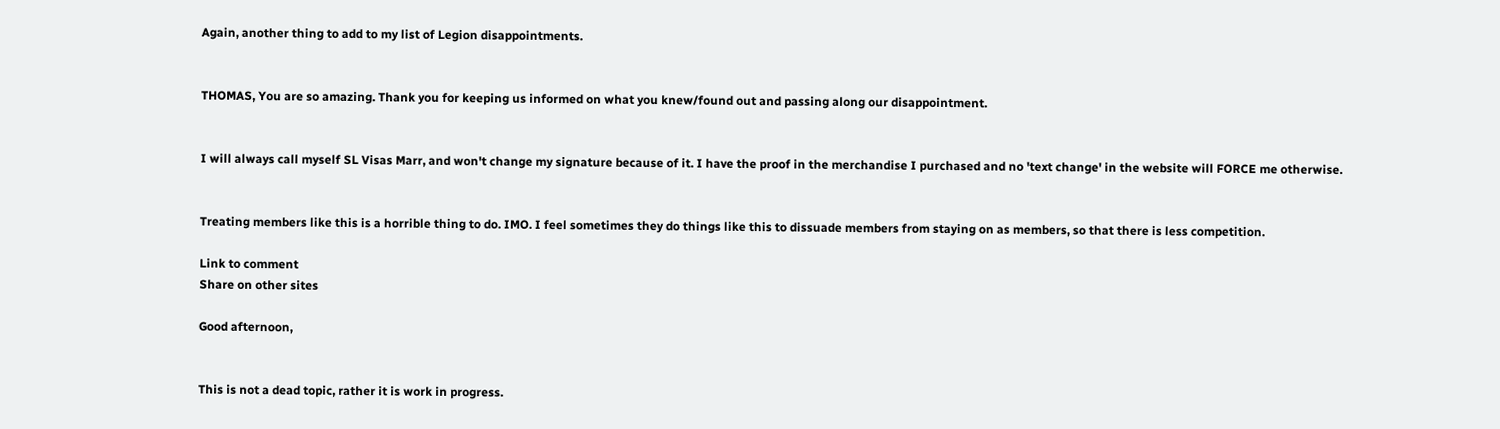Again, another thing to add to my list of Legion disappointments.


THOMAS, You are so amazing. Thank you for keeping us informed on what you knew/found out and passing along our disappointment.


I will always call myself SL Visas Marr, and won't change my signature because of it. I have the proof in the merchandise I purchased and no 'text change' in the website will FORCE me otherwise.


Treating members like this is a horrible thing to do. IMO. I feel sometimes they do things like this to dissuade members from staying on as members, so that there is less competition.

Link to comment
Share on other sites

Good afternoon,


This is not a dead topic, rather it is work in progress.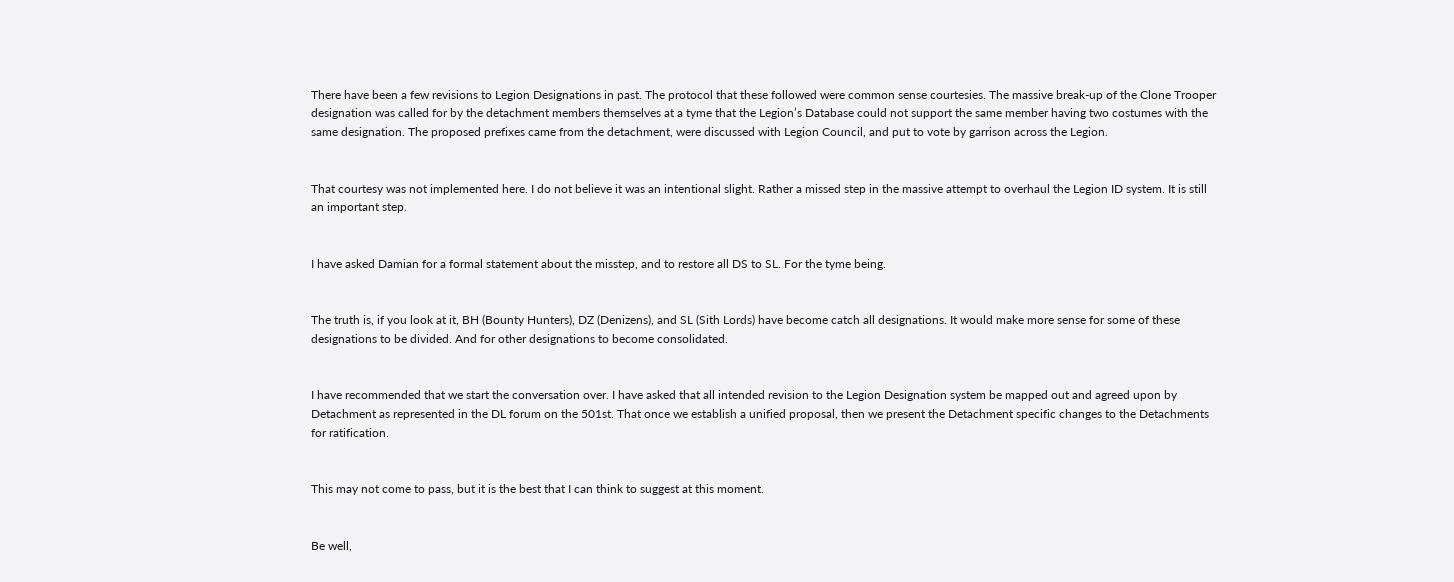There have been a few revisions to Legion Designations in past. The protocol that these followed were common sense courtesies. The massive break-up of the Clone Trooper designation was called for by the detachment members themselves at a tyme that the Legion’s Database could not support the same member having two costumes with the same designation. The proposed prefixes came from the detachment, were discussed with Legion Council, and put to vote by garrison across the Legion.


That courtesy was not implemented here. I do not believe it was an intentional slight. Rather a missed step in the massive attempt to overhaul the Legion ID system. It is still an important step.


I have asked Damian for a formal statement about the misstep, and to restore all DS to SL. For the tyme being.


The truth is, if you look at it, BH (Bounty Hunters), DZ (Denizens), and SL (Sith Lords) have become catch all designations. It would make more sense for some of these designations to be divided. And for other designations to become consolidated.


I have recommended that we start the conversation over. I have asked that all intended revision to the Legion Designation system be mapped out and agreed upon by Detachment as represented in the DL forum on the 501st. That once we establish a unified proposal, then we present the Detachment specific changes to the Detachments for ratification.


This may not come to pass, but it is the best that I can think to suggest at this moment.


Be well,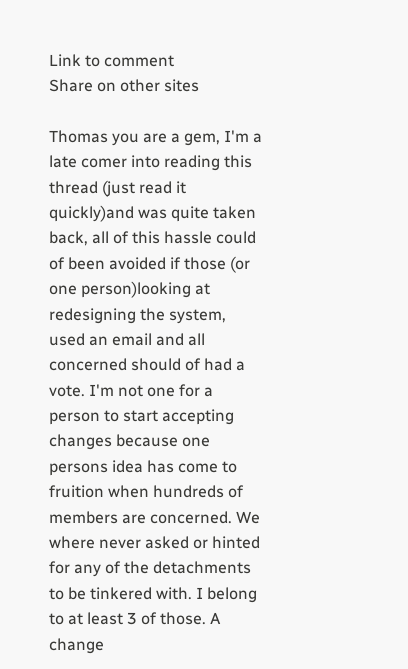Link to comment
Share on other sites

Thomas you are a gem, I'm a late comer into reading this thread (just read it quickly)and was quite taken back, all of this hassle could of been avoided if those (or one person)looking at redesigning the system, used an email and all concerned should of had a vote. I'm not one for a person to start accepting changes because one persons idea has come to fruition when hundreds of members are concerned. We where never asked or hinted for any of the detachments to be tinkered with. I belong to at least 3 of those. A change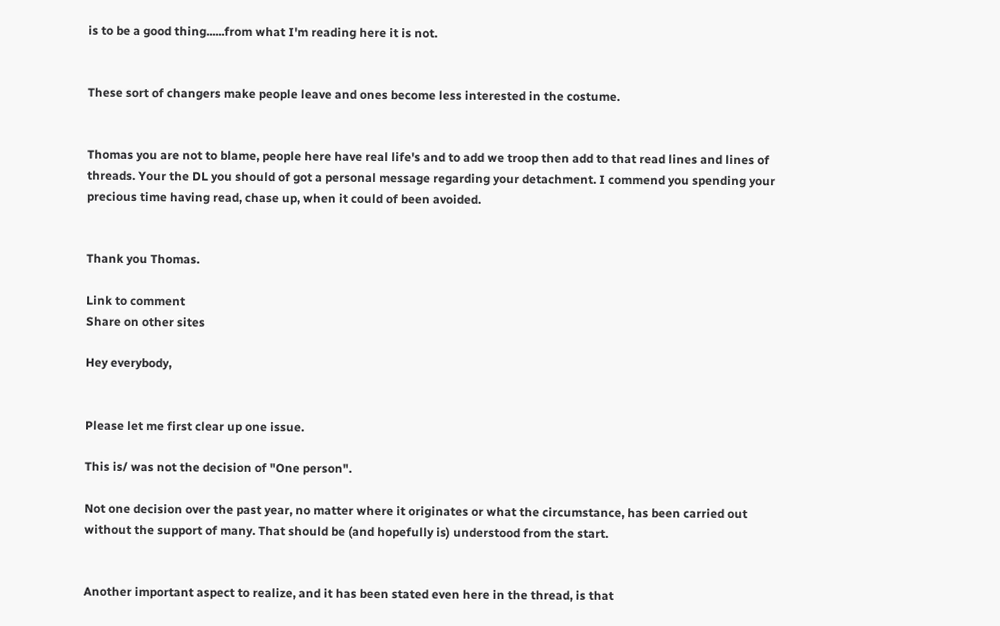is to be a good thing......from what I'm reading here it is not.


These sort of changers make people leave and ones become less interested in the costume.


Thomas you are not to blame, people here have real life's and to add we troop then add to that read lines and lines of threads. Your the DL you should of got a personal message regarding your detachment. I commend you spending your precious time having read, chase up, when it could of been avoided.


Thank you Thomas.

Link to comment
Share on other sites

Hey everybody,


Please let me first clear up one issue.

This is/ was not the decision of "One person".

Not one decision over the past year, no matter where it originates or what the circumstance, has been carried out without the support of many. That should be (and hopefully is) understood from the start.


Another important aspect to realize, and it has been stated even here in the thread, is that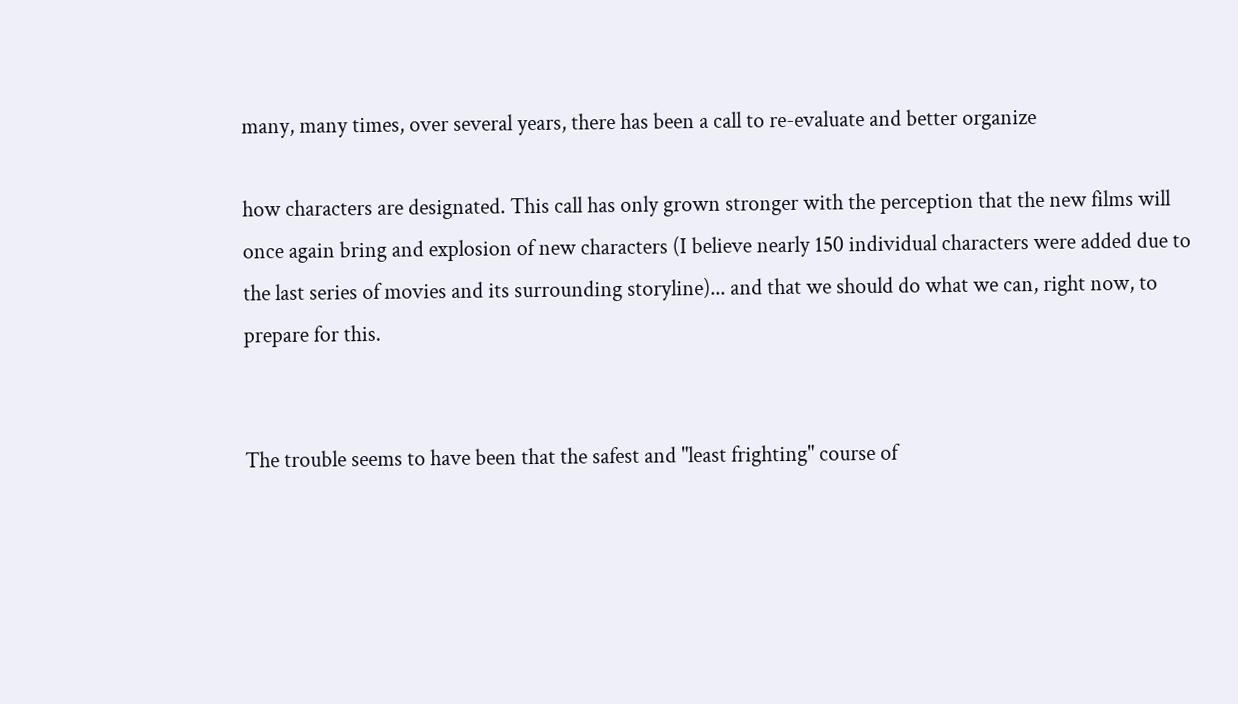many, many times, over several years, there has been a call to re-evaluate and better organize

how characters are designated. This call has only grown stronger with the perception that the new films will once again bring and explosion of new characters (I believe nearly 150 individual characters were added due to the last series of movies and its surrounding storyline)... and that we should do what we can, right now, to prepare for this.


The trouble seems to have been that the safest and "least frighting" course of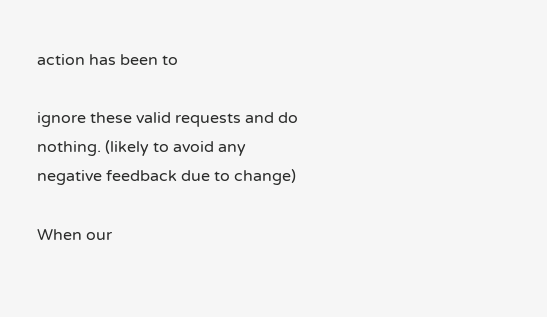action has been to

ignore these valid requests and do nothing. (likely to avoid any negative feedback due to change)

When our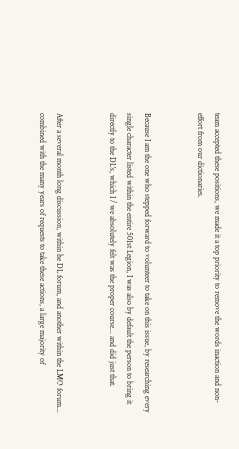team accepted these positions, we made it a top priority to remove the words inaction and non-effort from our dictionaries.


Because I am the one who stepped forward to volunteer to take on this issue, by researching every single character listed within the entire 501st Legion, I was also by default the person to bring it directly to the DL's, which I / we absolutely felt was the proper course... and did just that.


After a several month long discussion, within he DL forum, and another within the LMO forum... combined with the many years of requests to take these actions, a large majority of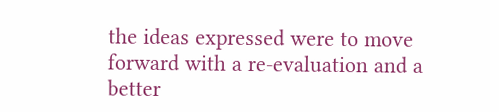the ideas expressed were to move forward with a re-evaluation and a better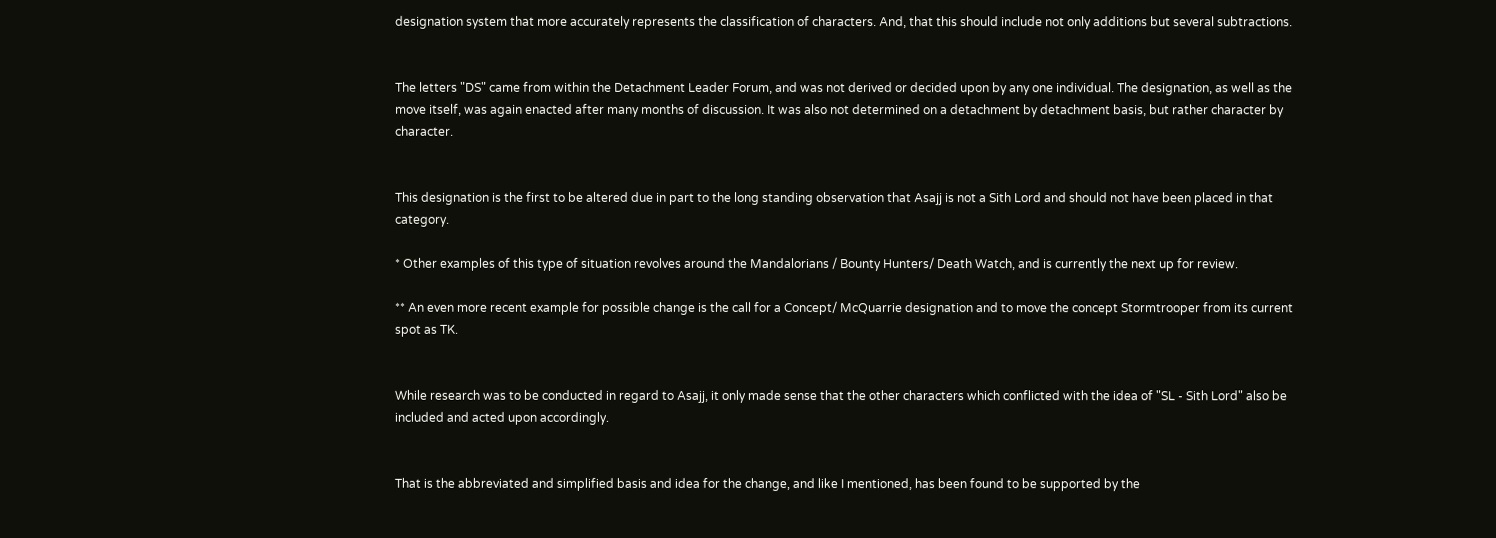designation system that more accurately represents the classification of characters. And, that this should include not only additions but several subtractions.


The letters "DS" came from within the Detachment Leader Forum, and was not derived or decided upon by any one individual. The designation, as well as the move itself, was again enacted after many months of discussion. It was also not determined on a detachment by detachment basis, but rather character by character.


This designation is the first to be altered due in part to the long standing observation that Asajj is not a Sith Lord and should not have been placed in that category.

* Other examples of this type of situation revolves around the Mandalorians / Bounty Hunters/ Death Watch, and is currently the next up for review.

** An even more recent example for possible change is the call for a Concept/ McQuarrie designation and to move the concept Stormtrooper from its current spot as TK.


While research was to be conducted in regard to Asajj, it only made sense that the other characters which conflicted with the idea of "SL - Sith Lord" also be included and acted upon accordingly.


That is the abbreviated and simplified basis and idea for the change, and like I mentioned, has been found to be supported by the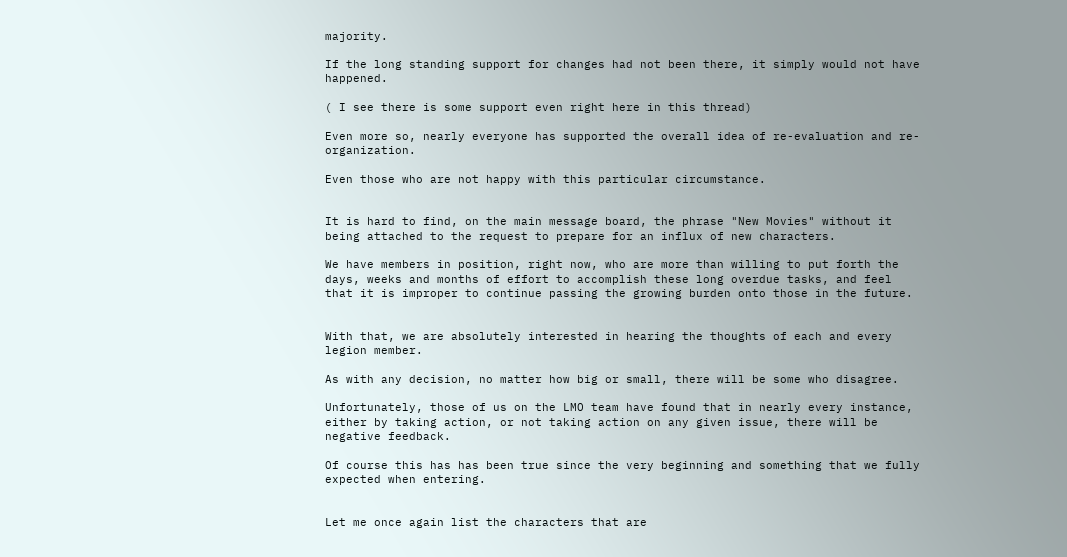majority.

If the long standing support for changes had not been there, it simply would not have happened.

( I see there is some support even right here in this thread)

Even more so, nearly everyone has supported the overall idea of re-evaluation and re-organization.

Even those who are not happy with this particular circumstance.


It is hard to find, on the main message board, the phrase "New Movies" without it being attached to the request to prepare for an influx of new characters.

We have members in position, right now, who are more than willing to put forth the days, weeks and months of effort to accomplish these long overdue tasks, and feel that it is improper to continue passing the growing burden onto those in the future.


With that, we are absolutely interested in hearing the thoughts of each and every legion member.

As with any decision, no matter how big or small, there will be some who disagree.

Unfortunately, those of us on the LMO team have found that in nearly every instance, either by taking action, or not taking action on any given issue, there will be negative feedback.

Of course this has has been true since the very beginning and something that we fully expected when entering.


Let me once again list the characters that are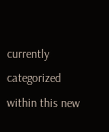currently categorized within this new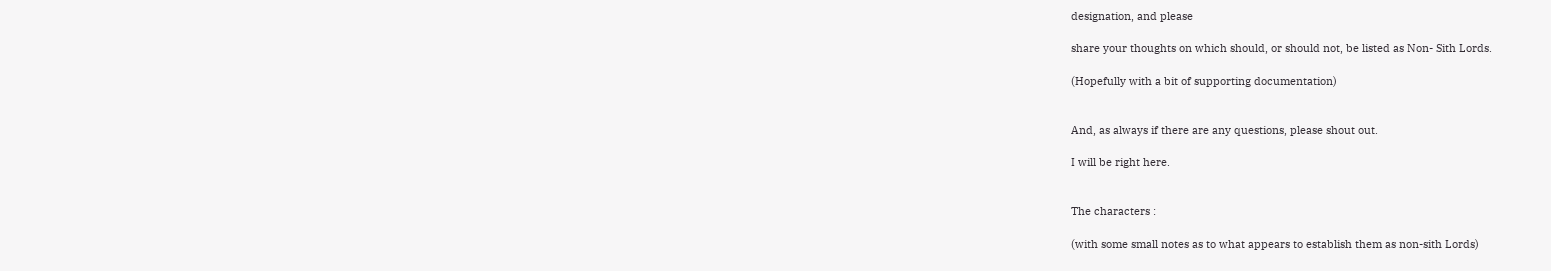designation, and please

share your thoughts on which should, or should not, be listed as Non- Sith Lords.

(Hopefully with a bit of supporting documentation)


And, as always if there are any questions, please shout out.

I will be right here.


The characters :

(with some small notes as to what appears to establish them as non-sith Lords)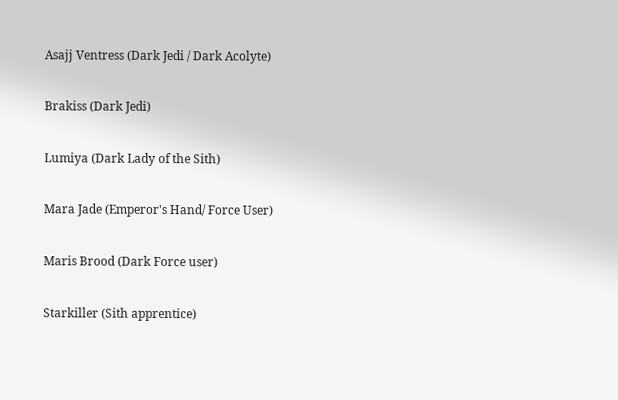Asajj Ventress (Dark Jedi / Dark Acolyte)

Brakiss (Dark Jedi)

Lumiya (Dark Lady of the Sith)

Mara Jade (Emperor's Hand/ Force User)

Maris Brood (Dark Force user)

Starkiller (Sith apprentice)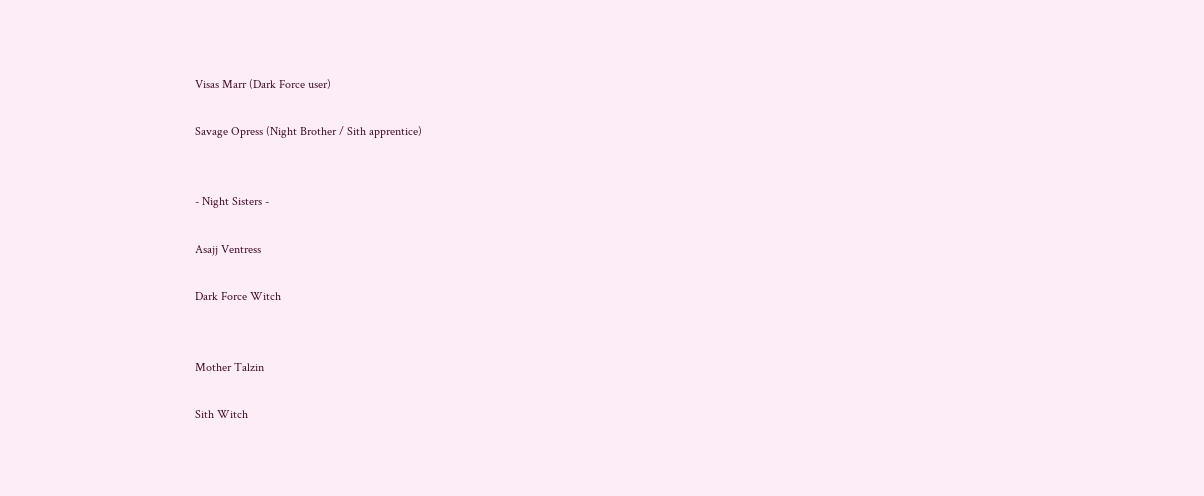Visas Marr (Dark Force user)

Savage Opress (Night Brother / Sith apprentice)


- Night Sisters -

Asajj Ventress

Dark Force Witch


Mother Talzin

Sith Witch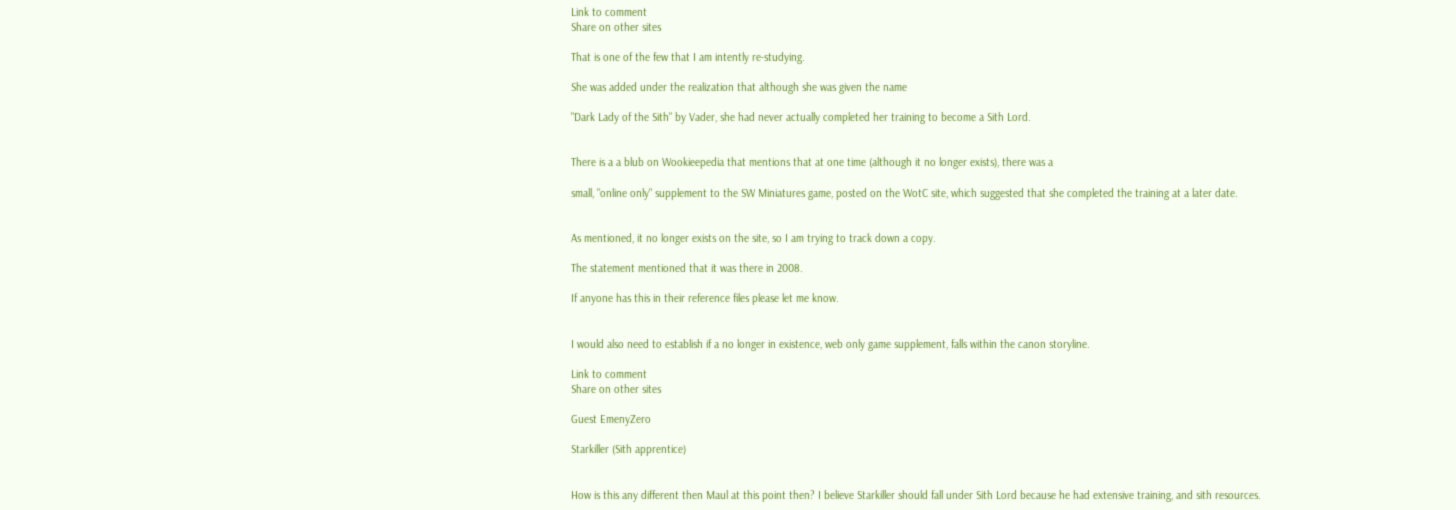Link to comment
Share on other sites

That is one of the few that I am intently re-studying.

She was added under the realization that although she was given the name

"Dark Lady of the Sith" by Vader, she had never actually completed her training to become a Sith Lord.


There is a a blub on Wookieepedia that mentions that at one time (although it no longer exists), there was a

small, "online only" supplement to the SW Miniatures game, posted on the WotC site, which suggested that she completed the training at a later date.


As mentioned, it no longer exists on the site, so I am trying to track down a copy.

The statement mentioned that it was there in 2008.

If anyone has this in their reference files please let me know.


I would also need to establish if a no longer in existence, web only game supplement, falls within the canon storyline.

Link to comment
Share on other sites

Guest EmenyZero

Starkiller (Sith apprentice)


How is this any different then Maul at this point then? I believe Starkiller should fall under Sith Lord because he had extensive training, and sith resources.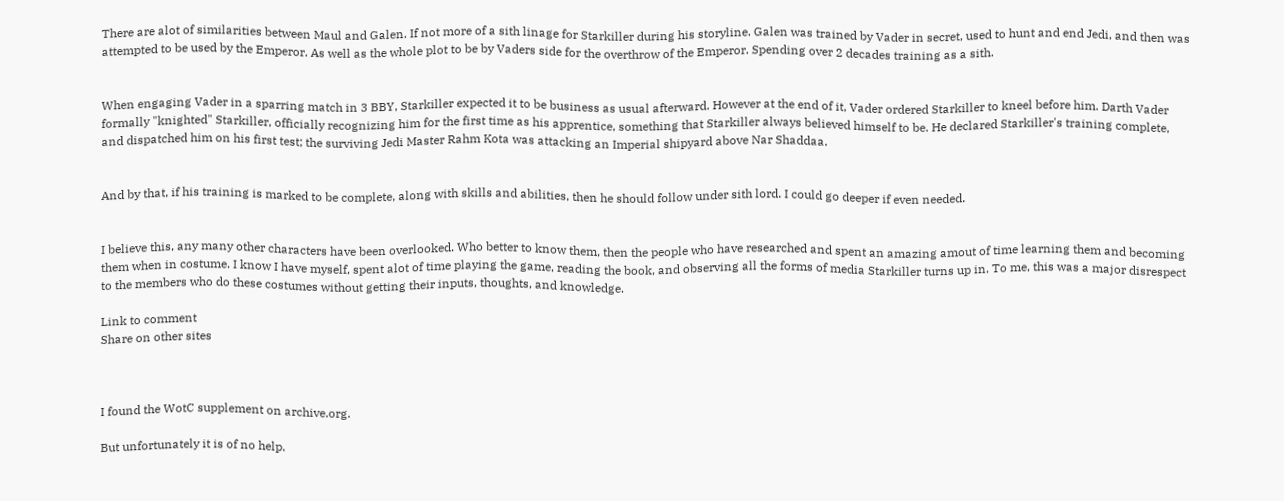There are alot of similarities between Maul and Galen. If not more of a sith linage for Starkiller during his storyline. Galen was trained by Vader in secret, used to hunt and end Jedi, and then was attempted to be used by the Emperor. As well as the whole plot to be by Vaders side for the overthrow of the Emperor. Spending over 2 decades training as a sith.


When engaging Vader in a sparring match in 3 BBY, Starkiller expected it to be business as usual afterward. However at the end of it, Vader ordered Starkiller to kneel before him. Darth Vader formally "knighted" Starkiller, officially recognizing him for the first time as his apprentice, something that Starkiller always believed himself to be. He declared Starkiller's training complete, and dispatched him on his first test; the surviving Jedi Master Rahm Kota was attacking an Imperial shipyard above Nar Shaddaa.


And by that, if his training is marked to be complete, along with skills and abilities, then he should follow under sith lord. I could go deeper if even needed.


I believe this, any many other characters have been overlooked. Who better to know them, then the people who have researched and spent an amazing amout of time learning them and becoming them when in costume. I know I have myself, spent alot of time playing the game, reading the book, and observing all the forms of media Starkiller turns up in. To me, this was a major disrespect to the members who do these costumes without getting their inputs, thoughts, and knowledge.

Link to comment
Share on other sites



I found the WotC supplement on archive.org.

But unfortunately it is of no help.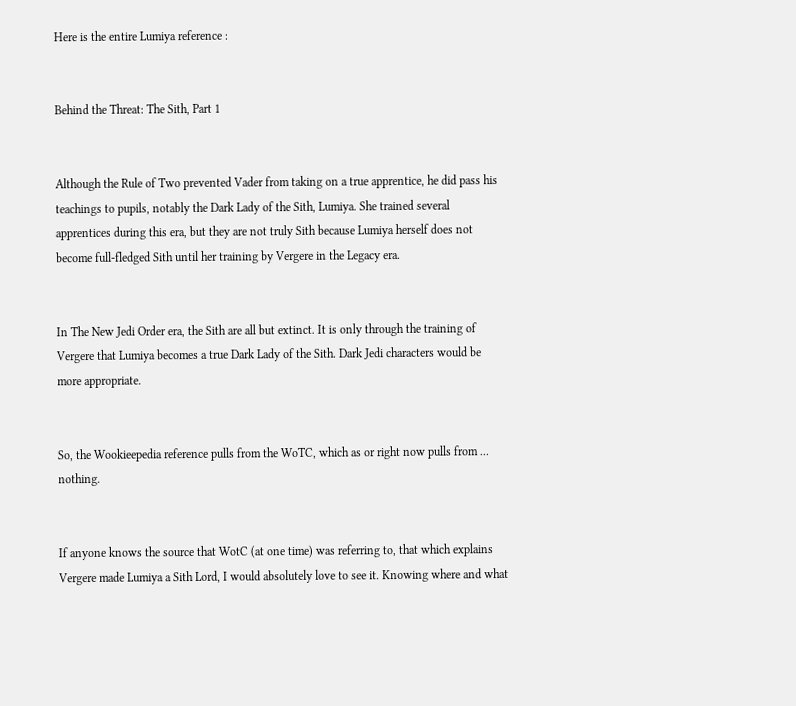Here is the entire Lumiya reference :


Behind the Threat: The Sith, Part 1


Although the Rule of Two prevented Vader from taking on a true apprentice, he did pass his teachings to pupils, notably the Dark Lady of the Sith, Lumiya. She trained several apprentices during this era, but they are not truly Sith because Lumiya herself does not become full-fledged Sith until her training by Vergere in the Legacy era.


In The New Jedi Order era, the Sith are all but extinct. It is only through the training of Vergere that Lumiya becomes a true Dark Lady of the Sith. Dark Jedi characters would be more appropriate.


So, the Wookieepedia reference pulls from the WoTC, which as or right now pulls from ... nothing.


If anyone knows the source that WotC (at one time) was referring to, that which explains Vergere made Lumiya a Sith Lord, I would absolutely love to see it. Knowing where and what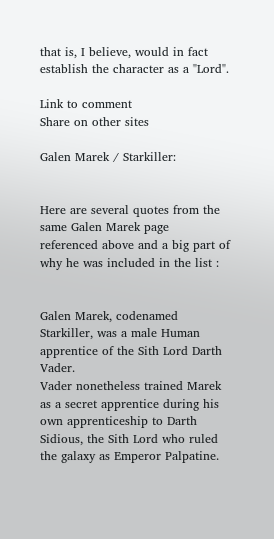that is, I believe, would in fact establish the character as a "Lord".

Link to comment
Share on other sites

Galen Marek / Starkiller:


Here are several quotes from the same Galen Marek page referenced above and a big part of why he was included in the list :


Galen Marek, codenamed Starkiller, was a male Human apprentice of the Sith Lord Darth Vader.
Vader nonetheless trained Marek as a secret apprentice during his own apprenticeship to Darth Sidious, the Sith Lord who ruled the galaxy as Emperor Palpatine.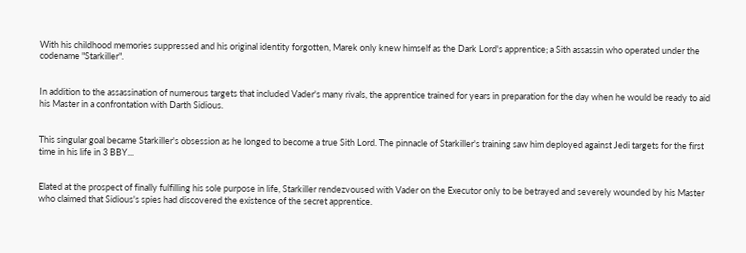With his childhood memories suppressed and his original identity forgotten, Marek only knew himself as the Dark Lord's apprentice; a Sith assassin who operated under the codename "Starkiller".


In addition to the assassination of numerous targets that included Vader's many rivals, the apprentice trained for years in preparation for the day when he would be ready to aid his Master in a confrontation with Darth Sidious.


This singular goal became Starkiller's obsession as he longed to become a true Sith Lord. The pinnacle of Starkiller's training saw him deployed against Jedi targets for the first time in his life in 3 BBY...


Elated at the prospect of finally fulfilling his sole purpose in life, Starkiller rendezvoused with Vader on the Executor only to be betrayed and severely wounded by his Master who claimed that Sidious's spies had discovered the existence of the secret apprentice.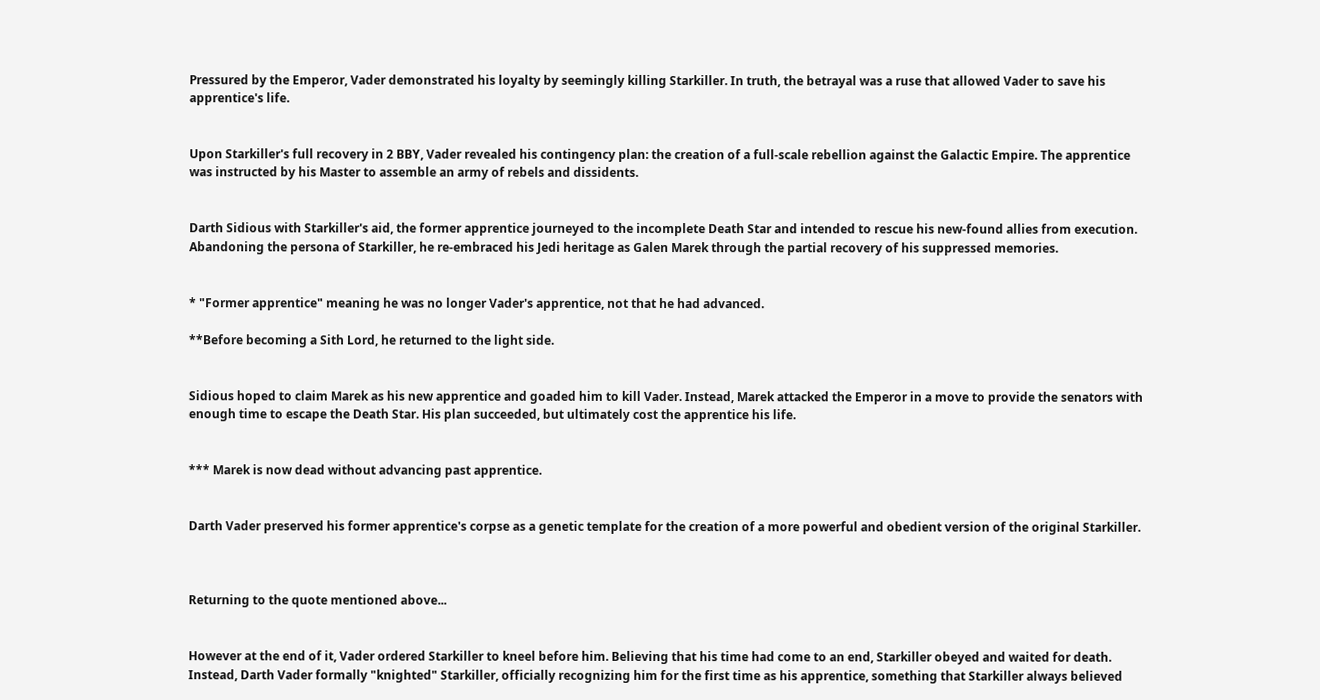Pressured by the Emperor, Vader demonstrated his loyalty by seemingly killing Starkiller. In truth, the betrayal was a ruse that allowed Vader to save his apprentice's life.


Upon Starkiller's full recovery in 2 BBY, Vader revealed his contingency plan: the creation of a full-scale rebellion against the Galactic Empire. The apprentice was instructed by his Master to assemble an army of rebels and dissidents.


Darth Sidious with Starkiller's aid, the former apprentice journeyed to the incomplete Death Star and intended to rescue his new-found allies from execution. Abandoning the persona of Starkiller, he re-embraced his Jedi heritage as Galen Marek through the partial recovery of his suppressed memories.


* "Former apprentice" meaning he was no longer Vader's apprentice, not that he had advanced.

**Before becoming a Sith Lord, he returned to the light side.


Sidious hoped to claim Marek as his new apprentice and goaded him to kill Vader. Instead, Marek attacked the Emperor in a move to provide the senators with enough time to escape the Death Star. His plan succeeded, but ultimately cost the apprentice his life.


*** Marek is now dead without advancing past apprentice.


Darth Vader preserved his former apprentice's corpse as a genetic template for the creation of a more powerful and obedient version of the original Starkiller.



Returning to the quote mentioned above...


However at the end of it, Vader ordered Starkiller to kneel before him. Believing that his time had come to an end, Starkiller obeyed and waited for death. Instead, Darth Vader formally "knighted" Starkiller, officially recognizing him for the first time as his apprentice, something that Starkiller always believed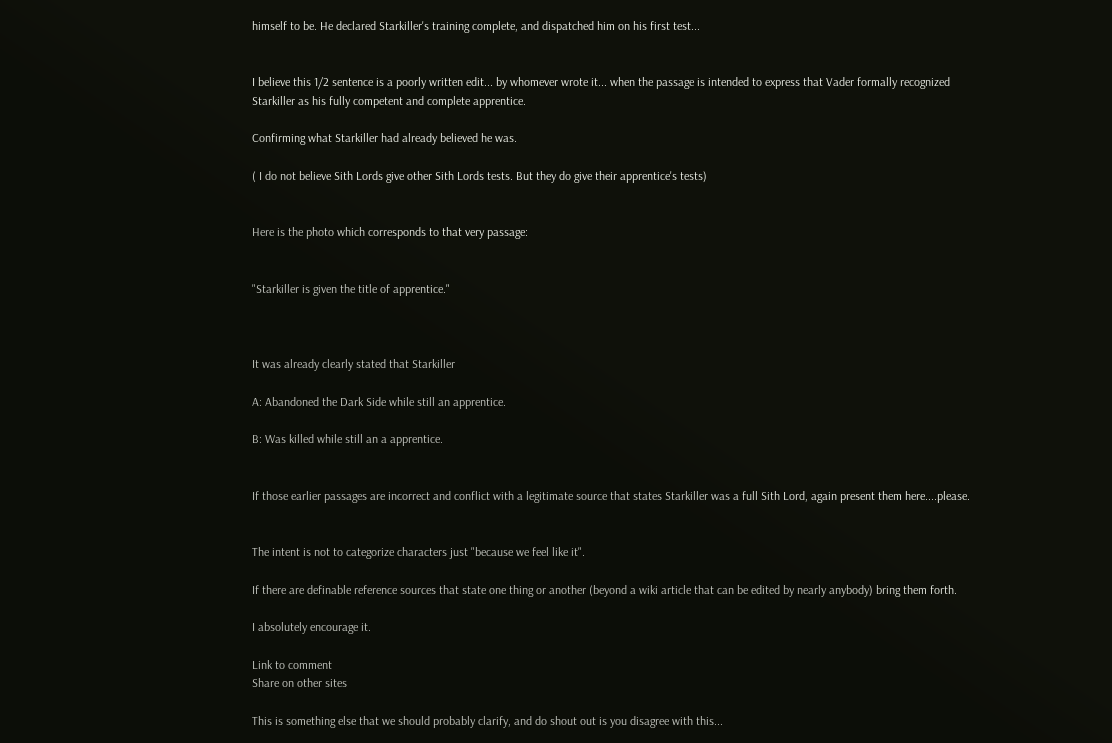himself to be. He declared Starkiller's training complete, and dispatched him on his first test...


I believe this 1/2 sentence is a poorly written edit... by whomever wrote it... when the passage is intended to express that Vader formally recognized Starkiller as his fully competent and complete apprentice.

Confirming what Starkiller had already believed he was.

( I do not believe Sith Lords give other Sith Lords tests. But they do give their apprentice's tests)


Here is the photo which corresponds to that very passage:


"Starkiller is given the title of apprentice."



It was already clearly stated that Starkiller

A: Abandoned the Dark Side while still an apprentice.

B: Was killed while still an a apprentice.


If those earlier passages are incorrect and conflict with a legitimate source that states Starkiller was a full Sith Lord, again present them here....please.


The intent is not to categorize characters just "because we feel like it".

If there are definable reference sources that state one thing or another (beyond a wiki article that can be edited by nearly anybody) bring them forth.

I absolutely encourage it.

Link to comment
Share on other sites

This is something else that we should probably clarify, and do shout out is you disagree with this...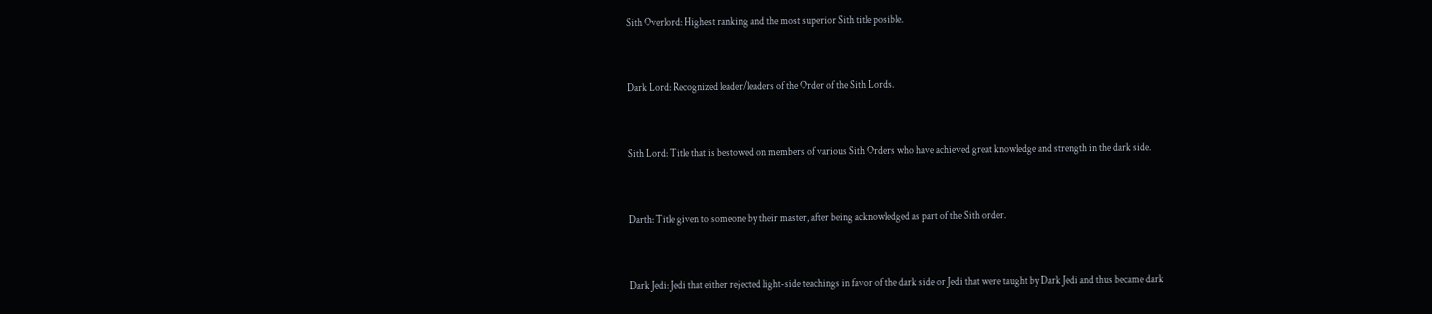Sith Overlord: Highest ranking and the most superior Sith title posible.


Dark Lord: Recognized leader/leaders of the Order of the Sith Lords.


Sith Lord: Title that is bestowed on members of various Sith Orders who have achieved great knowledge and strength in the dark side.


Darth: Title given to someone by their master, after being acknowledged as part of the Sith order.


Dark Jedi: Jedi that either rejected light-side teachings in favor of the dark side or Jedi that were taught by Dark Jedi and thus became dark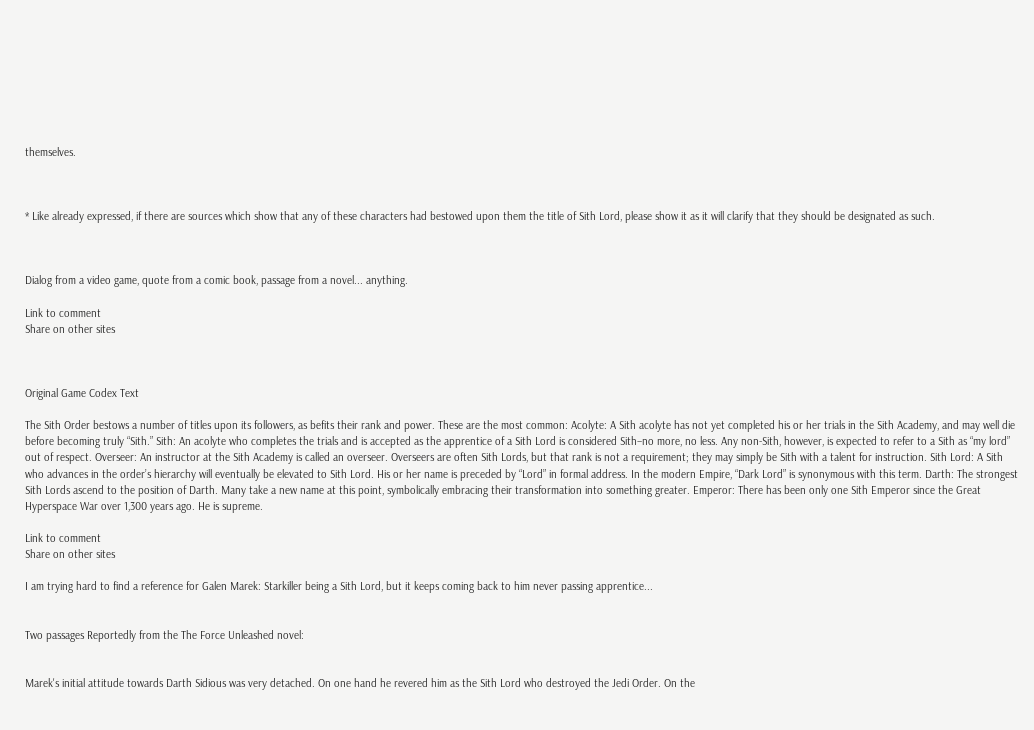themselves.



* Like already expressed, if there are sources which show that any of these characters had bestowed upon them the title of Sith Lord, please show it as it will clarify that they should be designated as such.



Dialog from a video game, quote from a comic book, passage from a novel... anything.

Link to comment
Share on other sites



Original Game Codex Text

The Sith Order bestows a number of titles upon its followers, as befits their rank and power. These are the most common: Acolyte: A Sith acolyte has not yet completed his or her trials in the Sith Academy, and may well die before becoming truly “Sith.” Sith: An acolyte who completes the trials and is accepted as the apprentice of a Sith Lord is considered Sith–no more, no less. Any non-Sith, however, is expected to refer to a Sith as “my lord” out of respect. Overseer: An instructor at the Sith Academy is called an overseer. Overseers are often Sith Lords, but that rank is not a requirement; they may simply be Sith with a talent for instruction. Sith Lord: A Sith who advances in the order’s hierarchy will eventually be elevated to Sith Lord. His or her name is preceded by “Lord” in formal address. In the modern Empire, “Dark Lord” is synonymous with this term. Darth: The strongest Sith Lords ascend to the position of Darth. Many take a new name at this point, symbolically embracing their transformation into something greater. Emperor: There has been only one Sith Emperor since the Great Hyperspace War over 1,300 years ago. He is supreme.

Link to comment
Share on other sites

I am trying hard to find a reference for Galen Marek: Starkiller being a Sith Lord, but it keeps coming back to him never passing apprentice...


Two passages Reportedly from the The Force Unleashed novel:


Marek's initial attitude towards Darth Sidious was very detached. On one hand he revered him as the Sith Lord who destroyed the Jedi Order. On the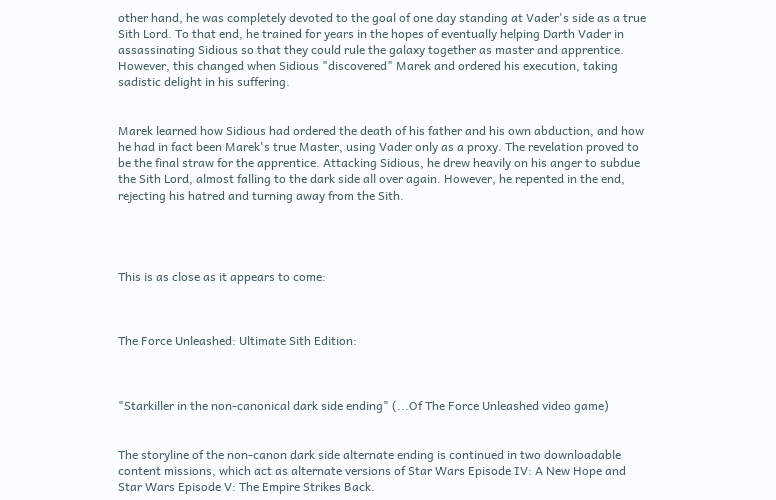other hand, he was completely devoted to the goal of one day standing at Vader's side as a true Sith Lord. To that end, he trained for years in the hopes of eventually helping Darth Vader in assassinating Sidious so that they could rule the galaxy together as master and apprentice. However, this changed when Sidious "discovered" Marek and ordered his execution, taking sadistic delight in his suffering.


Marek learned how Sidious had ordered the death of his father and his own abduction, and how he had in fact been Marek's true Master, using Vader only as a proxy. The revelation proved to be the final straw for the apprentice. Attacking Sidious, he drew heavily on his anger to subdue the Sith Lord, almost falling to the dark side all over again. However, he repented in the end, rejecting his hatred and turning away from the Sith.




This is as close as it appears to come:



The Force Unleashed: Ultimate Sith Edition:



"Starkiller in the non-canonical dark side ending" (...Of The Force Unleashed video game)


The storyline of the non-canon dark side alternate ending is continued in two downloadable content missions, which act as alternate versions of Star Wars Episode IV: A New Hope and Star Wars Episode V: The Empire Strikes Back.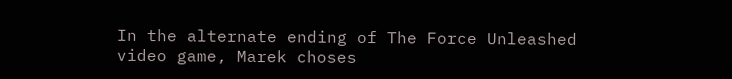In the alternate ending of The Force Unleashed video game, Marek choses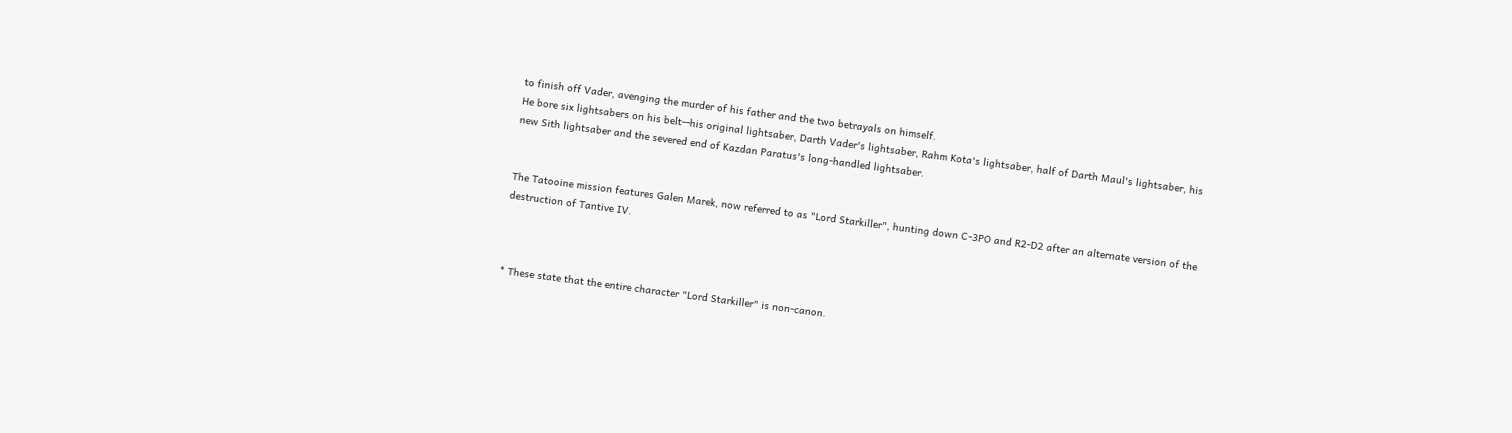to finish off Vader, avenging the murder of his father and the two betrayals on himself.
He bore six lightsabers on his belt—his original lightsaber, Darth Vader's lightsaber, Rahm Kota's lightsaber, half of Darth Maul's lightsaber, his new Sith lightsaber and the severed end of Kazdan Paratus's long-handled lightsaber.


The Tatooine mission features Galen Marek, now referred to as "Lord Starkiller", hunting down C-3PO and R2-D2 after an alternate version of the destruction of Tantive IV.



* These state that the entire character "Lord Starkiller" is non-canon.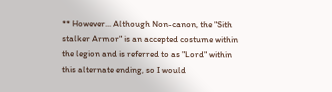** However... Although Non-canon, the "Sith stalker Armor" is an accepted costume within the legion and is referred to as "Lord" within this alternate ending, so I would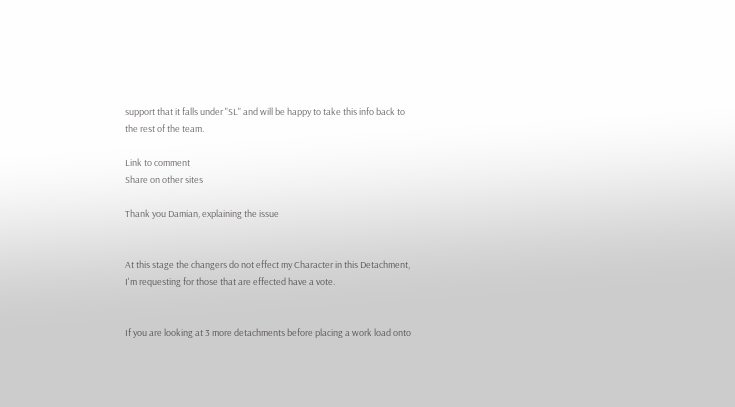support that it falls under "SL" and will be happy to take this info back to the rest of the team.

Link to comment
Share on other sites

Thank you Damian, explaining the issue


At this stage the changers do not effect my Character in this Detachment, I'm requesting for those that are effected have a vote.


If you are looking at 3 more detachments before placing a work load onto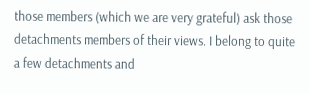those members (which we are very grateful) ask those detachments members of their views. I belong to quite a few detachments and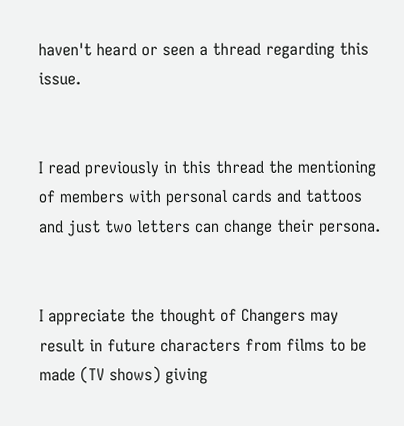haven't heard or seen a thread regarding this issue.


I read previously in this thread the mentioning of members with personal cards and tattoos and just two letters can change their persona.


I appreciate the thought of Changers may result in future characters from films to be made (TV shows) giving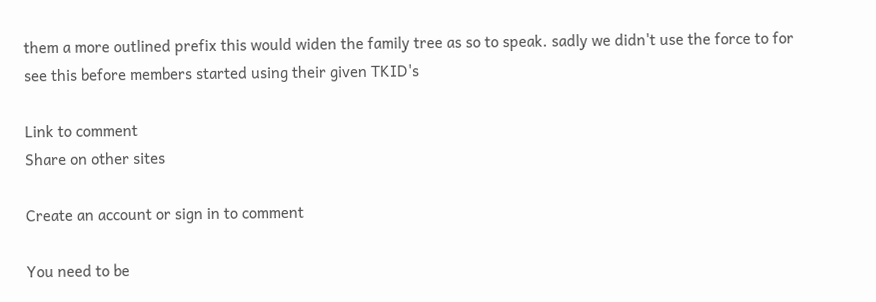them a more outlined prefix this would widen the family tree as so to speak. sadly we didn't use the force to for see this before members started using their given TKID's

Link to comment
Share on other sites

Create an account or sign in to comment

You need to be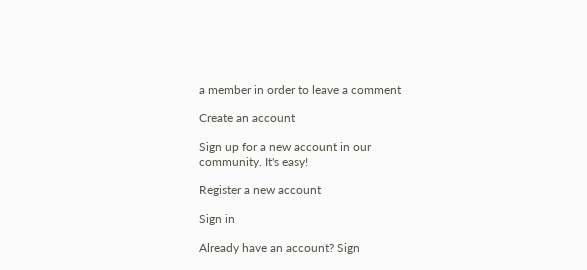a member in order to leave a comment

Create an account

Sign up for a new account in our community. It's easy!

Register a new account

Sign in

Already have an account? Sign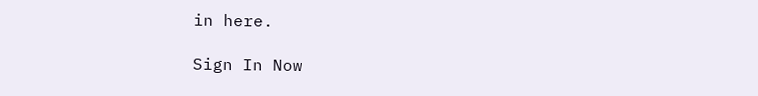in here.

Sign In Now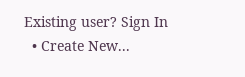Existing user? Sign In
  • Create New...